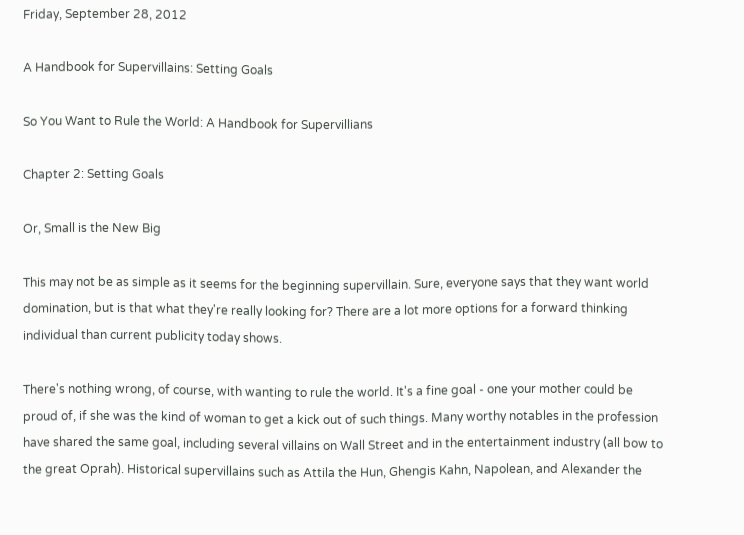Friday, September 28, 2012

A Handbook for Supervillains: Setting Goals

So You Want to Rule the World: A Handbook for Supervillians

Chapter 2: Setting Goals

Or, Small is the New Big

This may not be as simple as it seems for the beginning supervillain. Sure, everyone says that they want world domination, but is that what they're really looking for? There are a lot more options for a forward thinking individual than current publicity today shows.

There's nothing wrong, of course, with wanting to rule the world. It's a fine goal - one your mother could be proud of, if she was the kind of woman to get a kick out of such things. Many worthy notables in the profession have shared the same goal, including several villains on Wall Street and in the entertainment industry (all bow to the great Oprah). Historical supervillains such as Attila the Hun, Ghengis Kahn, Napolean, and Alexander the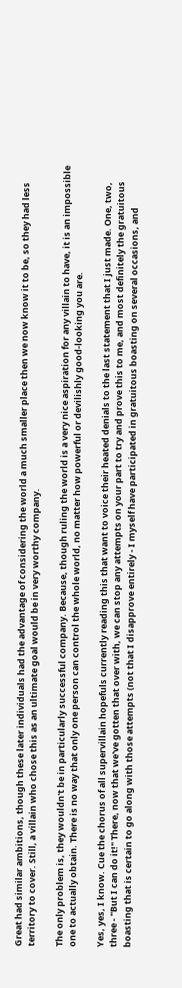Great had similar ambitions, though these later individuals had the advantage of considering the world a much smaller place then we now know it to be, so they had less territory to cover. Still, a villain who chose this as an ultimate goal would be in very worthy company.

The only problem is, they wouldn't be in particularly successful company. Because, though ruling the world is a very nice aspiration for any villain to have, it is an impossible one to actually obtain. There is no way that only one person can control the whole world, no matter how powerful or devilishly good-looking you are.

Yes, yes, I know. Cue the chorus of all supervillain hopefuls currently reading this that want to voice their heated denials to the last statement that I just made. One, two, three - "But I can do it!" There, now that we've gotten that over with, we can stop any attempts on your part to try and prove this to me, and most definitely the gratuitous boasting that is certain to go along with those attempts (not that I disapprove entirely - I myself have participated in gratuitous boasting on several occasions, and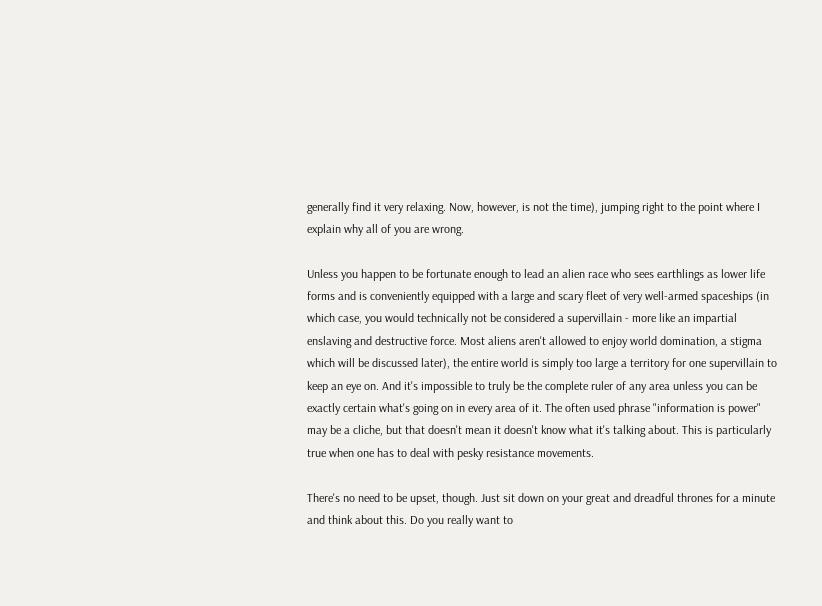generally find it very relaxing. Now, however, is not the time), jumping right to the point where I explain why all of you are wrong.

Unless you happen to be fortunate enough to lead an alien race who sees earthlings as lower life forms and is conveniently equipped with a large and scary fleet of very well-armed spaceships (in which case, you would technically not be considered a supervillain - more like an impartial enslaving and destructive force. Most aliens aren't allowed to enjoy world domination, a stigma which will be discussed later), the entire world is simply too large a territory for one supervillain to keep an eye on. And it's impossible to truly be the complete ruler of any area unless you can be exactly certain what's going on in every area of it. The often used phrase "information is power" may be a cliche, but that doesn't mean it doesn't know what it's talking about. This is particularly true when one has to deal with pesky resistance movements.

There's no need to be upset, though. Just sit down on your great and dreadful thrones for a minute and think about this. Do you really want to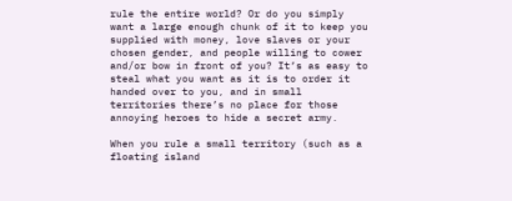rule the entire world? Or do you simply want a large enough chunk of it to keep you supplied with money, love slaves or your chosen gender, and people willing to cower and/or bow in front of you? It’s as easy to steal what you want as it is to order it handed over to you, and in small territories there’s no place for those annoying heroes to hide a secret army.

When you rule a small territory (such as a floating island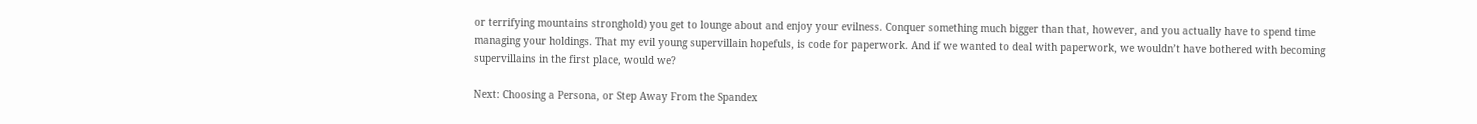or terrifying mountains stronghold) you get to lounge about and enjoy your evilness. Conquer something much bigger than that, however, and you actually have to spend time managing your holdings. That my evil young supervillain hopefuls, is code for paperwork. And if we wanted to deal with paperwork, we wouldn’t have bothered with becoming supervillains in the first place, would we?

Next: Choosing a Persona, or Step Away From the Spandex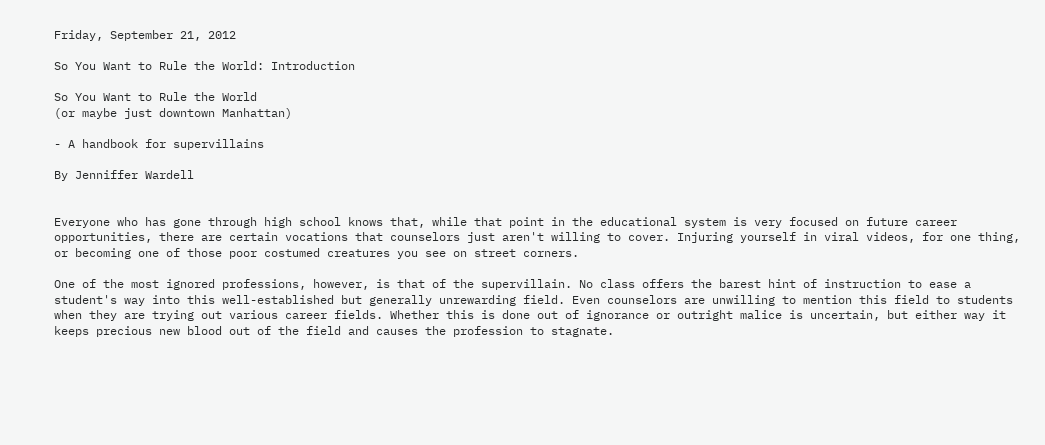Friday, September 21, 2012

So You Want to Rule the World: Introduction

So You Want to Rule the World
(or maybe just downtown Manhattan)

- A handbook for supervillains

By Jenniffer Wardell


Everyone who has gone through high school knows that, while that point in the educational system is very focused on future career opportunities, there are certain vocations that counselors just aren't willing to cover. Injuring yourself in viral videos, for one thing, or becoming one of those poor costumed creatures you see on street corners.

One of the most ignored professions, however, is that of the supervillain. No class offers the barest hint of instruction to ease a student's way into this well-established but generally unrewarding field. Even counselors are unwilling to mention this field to students when they are trying out various career fields. Whether this is done out of ignorance or outright malice is uncertain, but either way it keeps precious new blood out of the field and causes the profession to stagnate.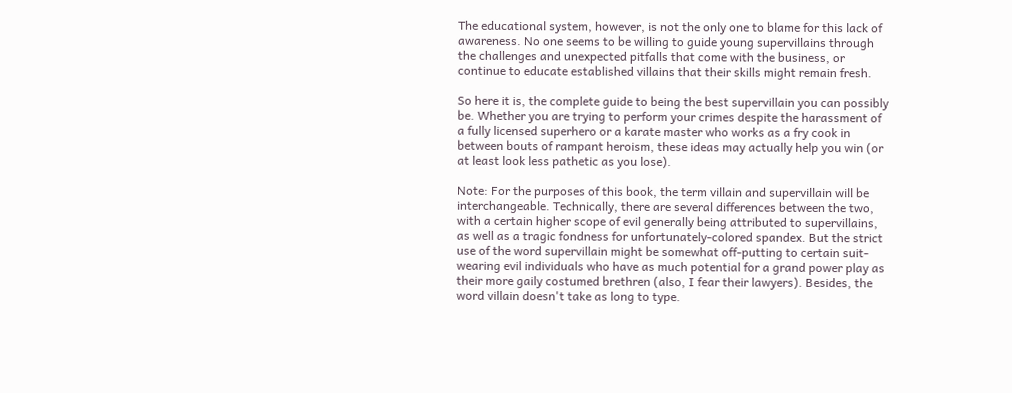The educational system, however, is not the only one to blame for this lack of awareness. No one seems to be willing to guide young supervillains through the challenges and unexpected pitfalls that come with the business, or continue to educate established villains that their skills might remain fresh.

So here it is, the complete guide to being the best supervillain you can possibly be. Whether you are trying to perform your crimes despite the harassment of a fully licensed superhero or a karate master who works as a fry cook in between bouts of rampant heroism, these ideas may actually help you win (or at least look less pathetic as you lose).

Note: For the purposes of this book, the term villain and supervillain will be interchangeable. Technically, there are several differences between the two, with a certain higher scope of evil generally being attributed to supervillains, as well as a tragic fondness for unfortunately-colored spandex. But the strict use of the word supervillain might be somewhat off-putting to certain suit-wearing evil individuals who have as much potential for a grand power play as their more gaily costumed brethren (also, I fear their lawyers). Besides, the word villain doesn't take as long to type.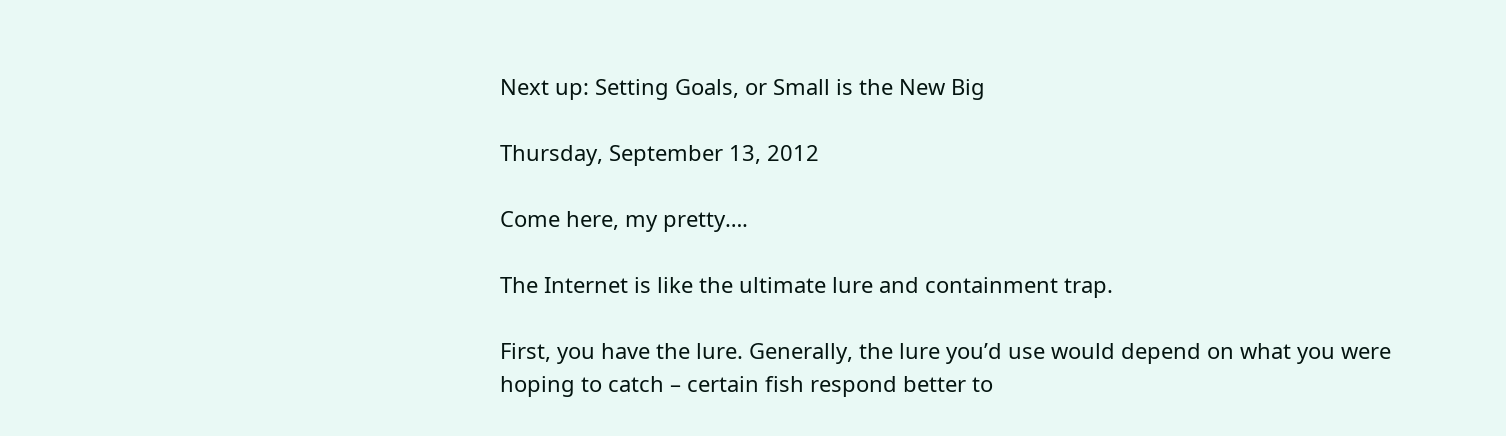Next up: Setting Goals, or Small is the New Big

Thursday, September 13, 2012

Come here, my pretty….

The Internet is like the ultimate lure and containment trap.

First, you have the lure. Generally, the lure you’d use would depend on what you were hoping to catch – certain fish respond better to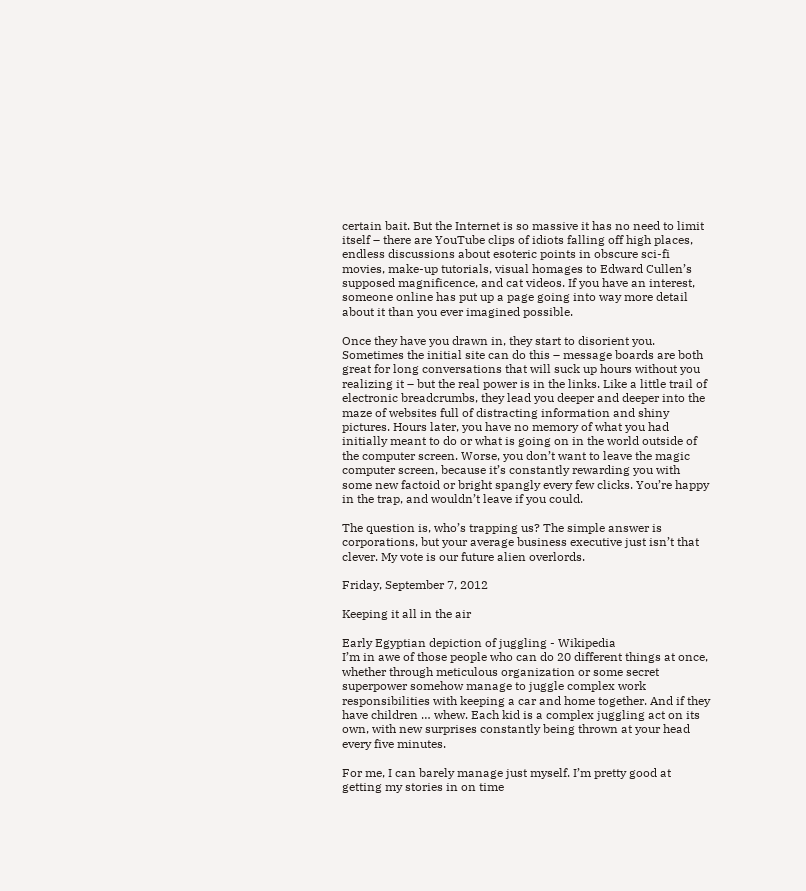certain bait. But the Internet is so massive it has no need to limit itself – there are YouTube clips of idiots falling off high places, endless discussions about esoteric points in obscure sci-fi movies, make-up tutorials, visual homages to Edward Cullen’s supposed magnificence, and cat videos. If you have an interest, someone online has put up a page going into way more detail about it than you ever imagined possible.

Once they have you drawn in, they start to disorient you. Sometimes the initial site can do this – message boards are both great for long conversations that will suck up hours without you realizing it – but the real power is in the links. Like a little trail of electronic breadcrumbs, they lead you deeper and deeper into the maze of websites full of distracting information and shiny pictures. Hours later, you have no memory of what you had initially meant to do or what is going on in the world outside of the computer screen. Worse, you don’t want to leave the magic computer screen, because it’s constantly rewarding you with some new factoid or bright spangly every few clicks. You’re happy in the trap, and wouldn’t leave if you could.

The question is, who’s trapping us? The simple answer is corporations, but your average business executive just isn’t that clever. My vote is our future alien overlords.

Friday, September 7, 2012

Keeping it all in the air

Early Egyptian depiction of juggling - Wikipedia
I’m in awe of those people who can do 20 different things at once, whether through meticulous organization or some secret superpower somehow manage to juggle complex work responsibilities with keeping a car and home together. And if they have children … whew. Each kid is a complex juggling act on its own, with new surprises constantly being thrown at your head every five minutes.

For me, I can barely manage just myself. I’m pretty good at getting my stories in on time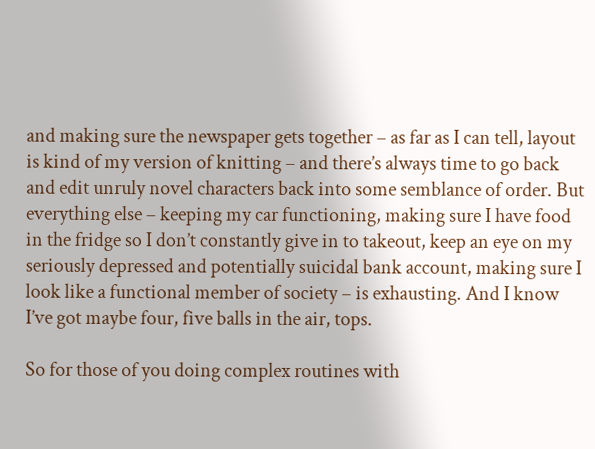and making sure the newspaper gets together – as far as I can tell, layout is kind of my version of knitting – and there’s always time to go back and edit unruly novel characters back into some semblance of order. But everything else – keeping my car functioning, making sure I have food in the fridge so I don’t constantly give in to takeout, keep an eye on my seriously depressed and potentially suicidal bank account, making sure I look like a functional member of society – is exhausting. And I know I’ve got maybe four, five balls in the air, tops.

So for those of you doing complex routines with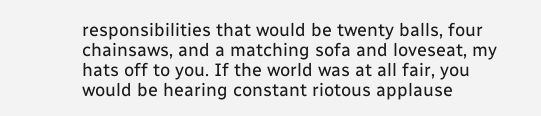responsibilities that would be twenty balls, four chainsaws, and a matching sofa and loveseat, my hats off to you. If the world was at all fair, you would be hearing constant riotous applause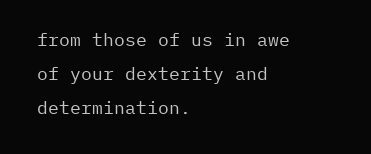from those of us in awe of your dexterity and determination.